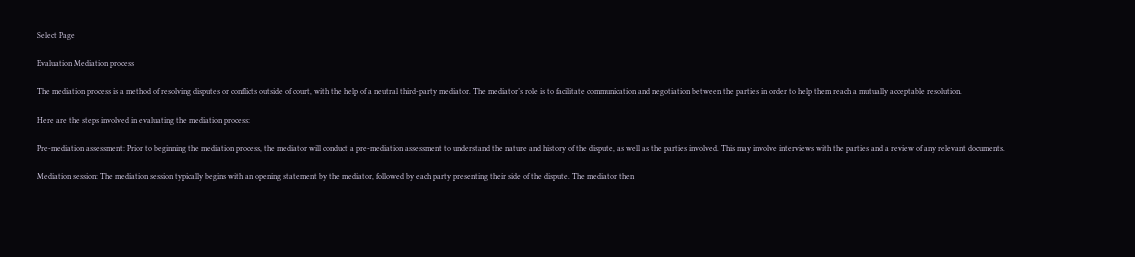Select Page

Evaluation Mediation process

The mediation process is a method of resolving disputes or conflicts outside of court, with the help of a neutral third-party mediator. The mediator’s role is to facilitate communication and negotiation between the parties in order to help them reach a mutually acceptable resolution.

Here are the steps involved in evaluating the mediation process:

Pre-mediation assessment: Prior to beginning the mediation process, the mediator will conduct a pre-mediation assessment to understand the nature and history of the dispute, as well as the parties involved. This may involve interviews with the parties and a review of any relevant documents.

Mediation session: The mediation session typically begins with an opening statement by the mediator, followed by each party presenting their side of the dispute. The mediator then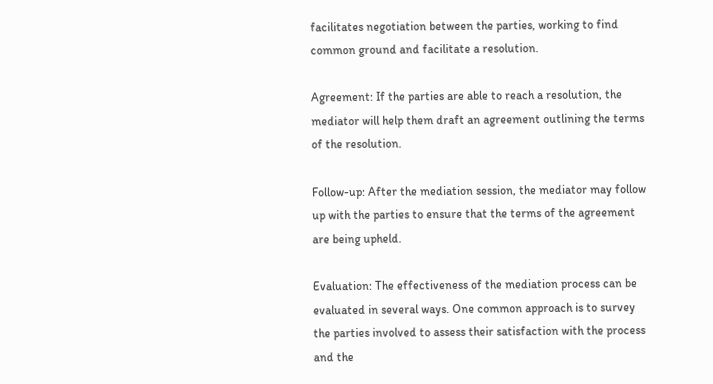facilitates negotiation between the parties, working to find common ground and facilitate a resolution.

Agreement: If the parties are able to reach a resolution, the mediator will help them draft an agreement outlining the terms of the resolution.

Follow-up: After the mediation session, the mediator may follow up with the parties to ensure that the terms of the agreement are being upheld.

Evaluation: The effectiveness of the mediation process can be evaluated in several ways. One common approach is to survey the parties involved to assess their satisfaction with the process and the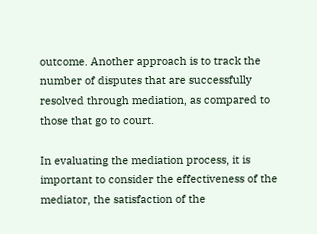outcome. Another approach is to track the number of disputes that are successfully resolved through mediation, as compared to those that go to court.

In evaluating the mediation process, it is important to consider the effectiveness of the mediator, the satisfaction of the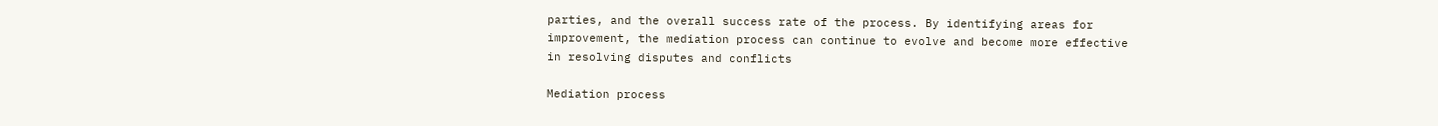parties, and the overall success rate of the process. By identifying areas for improvement, the mediation process can continue to evolve and become more effective in resolving disputes and conflicts

Mediation process